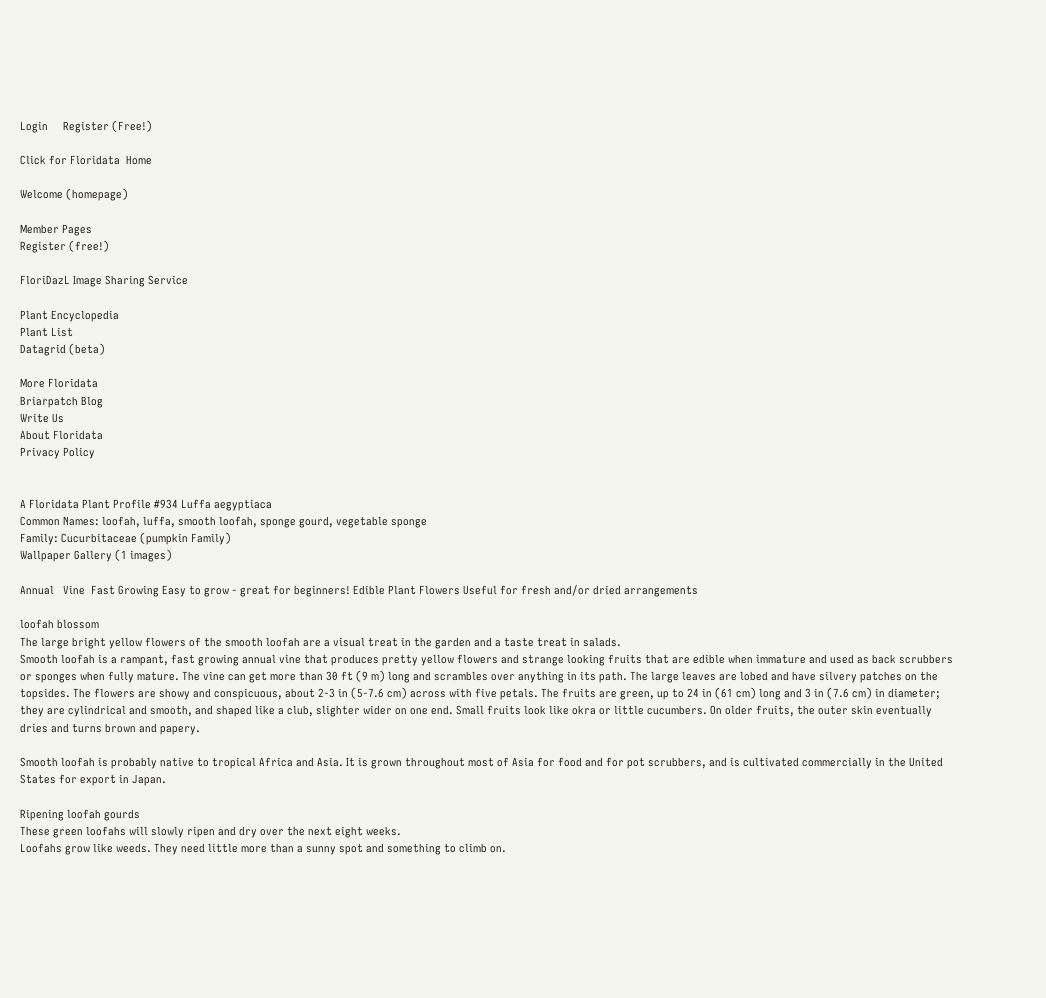Login     Register (Free!)

Click for Floridata  Home

Welcome (homepage)

Member Pages
Register (free!)

FloriDazL Image Sharing Service

Plant Encyclopedia
Plant List
Datagrid (beta)

More Floridata
Briarpatch Blog
Write Us
About Floridata
Privacy Policy


A Floridata Plant Profile #934 Luffa aegyptiaca
Common Names: loofah, luffa, smooth loofah, sponge gourd, vegetable sponge
Family: Cucurbitaceae (pumpkin Family)
Wallpaper Gallery (1 images)

Annual   Vine  Fast Growing Easy to grow - great for beginners! Edible Plant Flowers Useful for fresh and/or dried arrangements

loofah blossom
The large bright yellow flowers of the smooth loofah are a visual treat in the garden and a taste treat in salads.
Smooth loofah is a rampant, fast growing annual vine that produces pretty yellow flowers and strange looking fruits that are edible when immature and used as back scrubbers or sponges when fully mature. The vine can get more than 30 ft (9 m) long and scrambles over anything in its path. The large leaves are lobed and have silvery patches on the topsides. The flowers are showy and conspicuous, about 2-3 in (5-7.6 cm) across with five petals. The fruits are green, up to 24 in (61 cm) long and 3 in (7.6 cm) in diameter; they are cylindrical and smooth, and shaped like a club, slighter wider on one end. Small fruits look like okra or little cucumbers. On older fruits, the outer skin eventually dries and turns brown and papery.

Smooth loofah is probably native to tropical Africa and Asia. It is grown throughout most of Asia for food and for pot scrubbers, and is cultivated commercially in the United States for export in Japan.

Ripening loofah gourds
These green loofahs will slowly ripen and dry over the next eight weeks.
Loofahs grow like weeds. They need little more than a sunny spot and something to climb on.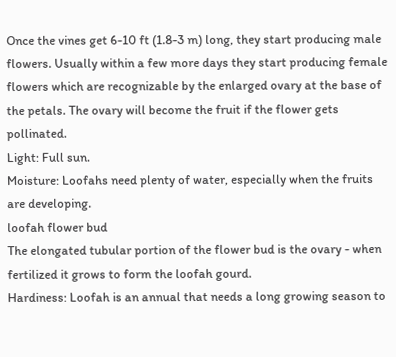Once the vines get 6-10 ft (1.8-3 m) long, they start producing male flowers. Usually within a few more days they start producing female flowers which are recognizable by the enlarged ovary at the base of the petals. The ovary will become the fruit if the flower gets pollinated.
Light: Full sun.
Moisture: Loofahs need plenty of water, especially when the fruits are developing.
loofah flower bud
The elongated tubular portion of the flower bud is the ovary - when fertilized it grows to form the loofah gourd.
Hardiness: Loofah is an annual that needs a long growing season to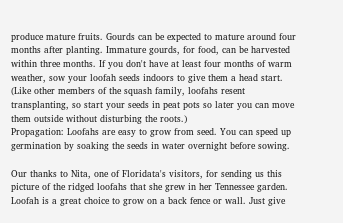produce mature fruits. Gourds can be expected to mature around four months after planting. Immature gourds, for food, can be harvested within three months. If you don't have at least four months of warm weather, sow your loofah seeds indoors to give them a head start. (Like other members of the squash family, loofahs resent transplanting, so start your seeds in peat pots so later you can move them outside without disturbing the roots.)
Propagation: Loofahs are easy to grow from seed. You can speed up germination by soaking the seeds in water overnight before sowing.

Our thanks to Nita, one of Floridata's visitors, for sending us this picture of the ridged loofahs that she grew in her Tennessee garden.
Loofah is a great choice to grow on a back fence or wall. Just give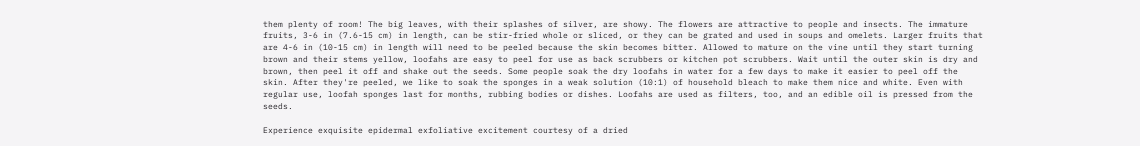them plenty of room! The big leaves, with their splashes of silver, are showy. The flowers are attractive to people and insects. The immature fruits, 3-6 in (7.6-15 cm) in length, can be stir-fried whole or sliced, or they can be grated and used in soups and omelets. Larger fruits that are 4-6 in (10-15 cm) in length will need to be peeled because the skin becomes bitter. Allowed to mature on the vine until they start turning brown and their stems yellow, loofahs are easy to peel for use as back scrubbers or kitchen pot scrubbers. Wait until the outer skin is dry and brown, then peel it off and shake out the seeds. Some people soak the dry loofahs in water for a few days to make it easier to peel off the skin. After they're peeled, we like to soak the sponges in a weak solution (10:1) of household bleach to make them nice and white. Even with regular use, loofah sponges last for months, rubbing bodies or dishes. Loofahs are used as filters, too, and an edible oil is pressed from the seeds.

Experience exquisite epidermal exfoliative excitement courtesy of a dried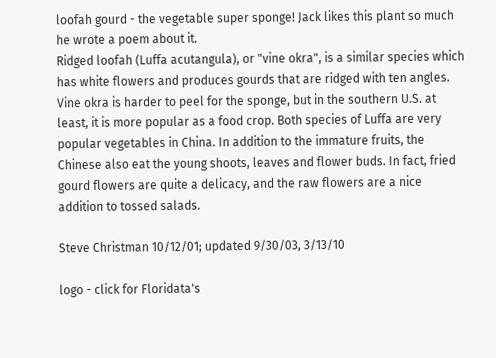loofah gourd - the vegetable super sponge! Jack likes this plant so much he wrote a poem about it.
Ridged loofah (Luffa acutangula), or "vine okra", is a similar species which has white flowers and produces gourds that are ridged with ten angles. Vine okra is harder to peel for the sponge, but in the southern U.S. at least, it is more popular as a food crop. Both species of Luffa are very popular vegetables in China. In addition to the immature fruits, the Chinese also eat the young shoots, leaves and flower buds. In fact, fried gourd flowers are quite a delicacy, and the raw flowers are a nice addition to tossed salads.

Steve Christman 10/12/01; updated 9/30/03, 3/13/10

logo - click for Floridata's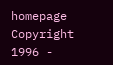homepage
Copyright 1996 -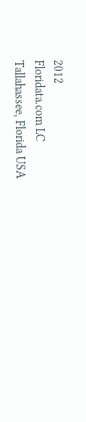2012
Floridata.com LC
Tallahassee, Florida USA